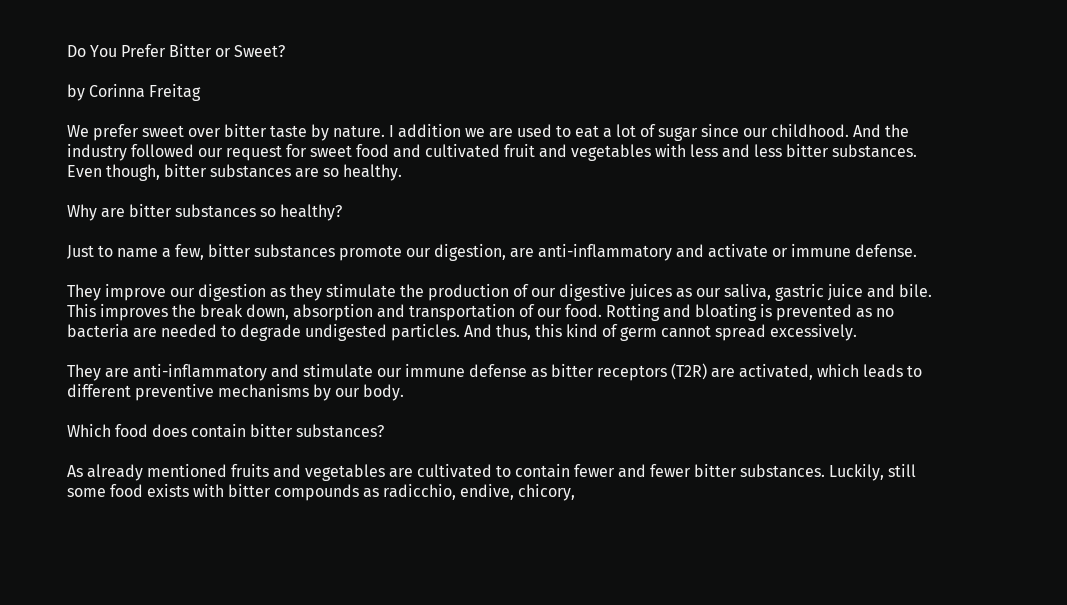Do You Prefer Bitter or Sweet?

by Corinna Freitag

We prefer sweet over bitter taste by nature. I addition we are used to eat a lot of sugar since our childhood. And the industry followed our request for sweet food and cultivated fruit and vegetables with less and less bitter substances. Even though, bitter substances are so healthy.

Why are bitter substances so healthy?

Just to name a few, bitter substances promote our digestion, are anti-inflammatory and activate or immune defense.

They improve our digestion as they stimulate the production of our digestive juices as our saliva, gastric juice and bile. This improves the break down, absorption and transportation of our food. Rotting and bloating is prevented as no bacteria are needed to degrade undigested particles. And thus, this kind of germ cannot spread excessively.

They are anti-inflammatory and stimulate our immune defense as bitter receptors (T2R) are activated, which leads to different preventive mechanisms by our body.

Which food does contain bitter substances?

As already mentioned fruits and vegetables are cultivated to contain fewer and fewer bitter substances. Luckily, still some food exists with bitter compounds as radicchio, endive, chicory,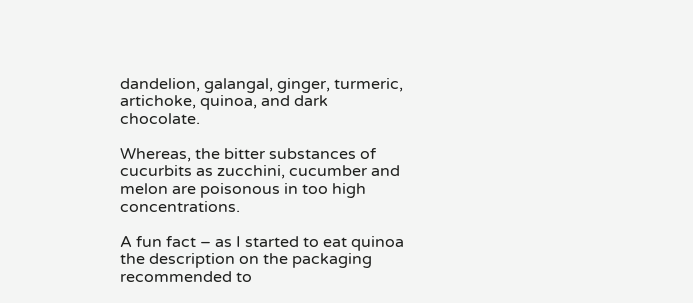dandelion, galangal, ginger, turmeric, artichoke, quinoa, and dark chocolate.

Whereas, the bitter substances of cucurbits as zucchini, cucumber and melon are poisonous in too high concentrations.

A fun fact – as I started to eat quinoa the description on the packaging recommended to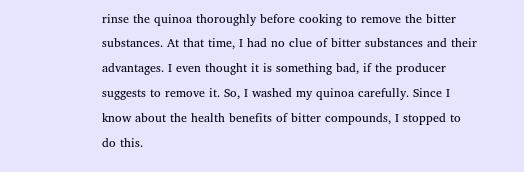rinse the quinoa thoroughly before cooking to remove the bitter substances. At that time, I had no clue of bitter substances and their advantages. I even thought it is something bad, if the producer suggests to remove it. So, I washed my quinoa carefully. Since I know about the health benefits of bitter compounds, I stopped to do this.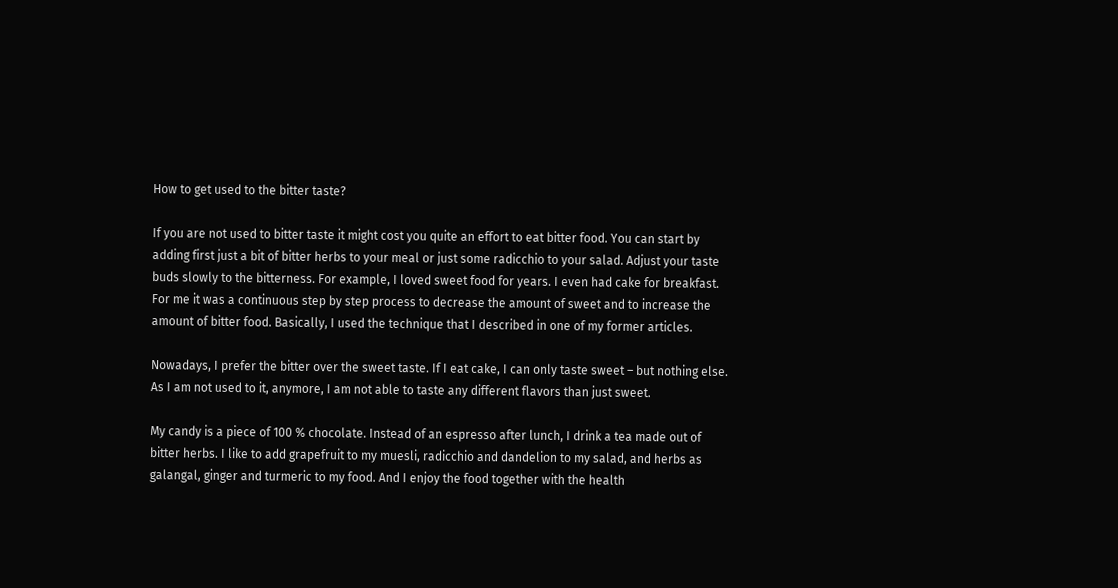How to get used to the bitter taste?

If you are not used to bitter taste it might cost you quite an effort to eat bitter food. You can start by adding first just a bit of bitter herbs to your meal or just some radicchio to your salad. Adjust your taste buds slowly to the bitterness. For example, I loved sweet food for years. I even had cake for breakfast. For me it was a continuous step by step process to decrease the amount of sweet and to increase the amount of bitter food. Basically, I used the technique that I described in one of my former articles.

Nowadays, I prefer the bitter over the sweet taste. If I eat cake, I can only taste sweet – but nothing else. As I am not used to it, anymore, I am not able to taste any different flavors than just sweet.

My candy is a piece of 100 % chocolate. Instead of an espresso after lunch, I drink a tea made out of bitter herbs. I like to add grapefruit to my muesli, radicchio and dandelion to my salad, and herbs as galangal, ginger and turmeric to my food. And I enjoy the food together with the health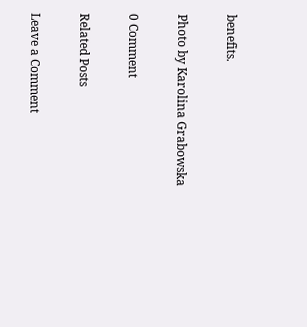benefits.

Photo by Karolina Grabowska

0 Comment

Related Posts

Leave a Comment